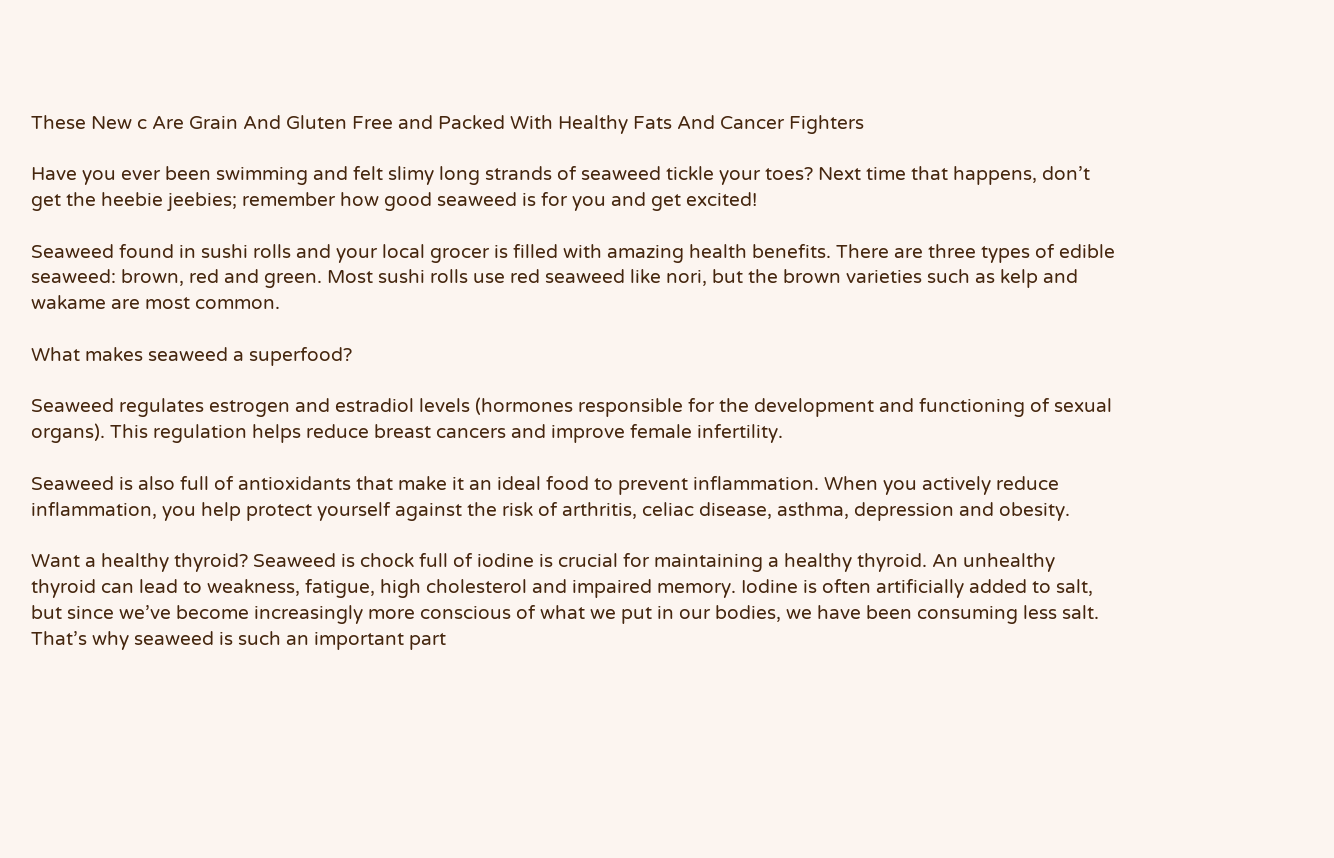These New c Are Grain And Gluten Free and Packed With Healthy Fats And Cancer Fighters

Have you ever been swimming and felt slimy long strands of seaweed tickle your toes? Next time that happens, don’t get the heebie jeebies; remember how good seaweed is for you and get excited!

Seaweed found in sushi rolls and your local grocer is filled with amazing health benefits. There are three types of edible seaweed: brown, red and green. Most sushi rolls use red seaweed like nori, but the brown varieties such as kelp and wakame are most common.

What makes seaweed a superfood?

Seaweed regulates estrogen and estradiol levels (hormones responsible for the development and functioning of sexual organs). This regulation helps reduce breast cancers and improve female infertility.

Seaweed is also full of antioxidants that make it an ideal food to prevent inflammation. When you actively reduce inflammation, you help protect yourself against the risk of arthritis, celiac disease, asthma, depression and obesity.

Want a healthy thyroid? Seaweed is chock full of iodine is crucial for maintaining a healthy thyroid. An unhealthy thyroid can lead to weakness, fatigue, high cholesterol and impaired memory. Iodine is often artificially added to salt, but since we’ve become increasingly more conscious of what we put in our bodies, we have been consuming less salt. That’s why seaweed is such an important part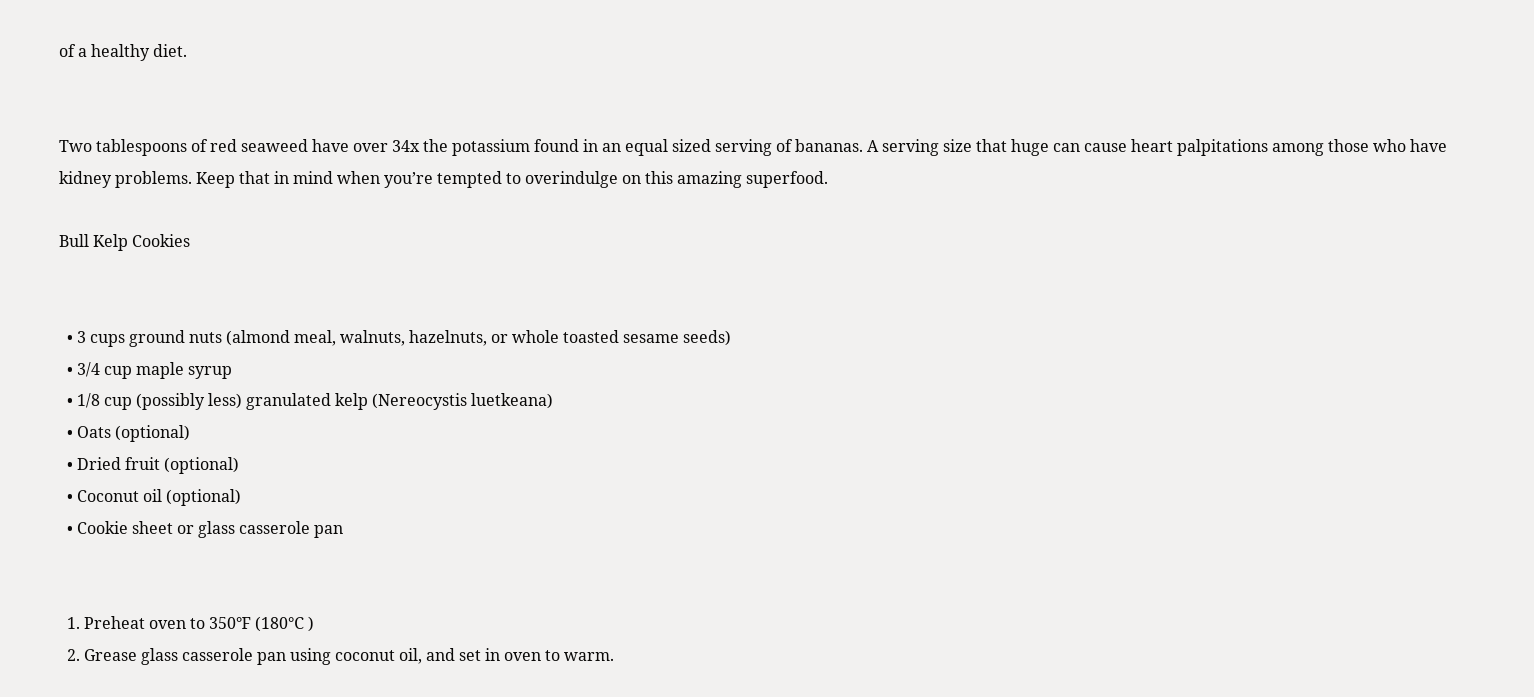of a healthy diet.


Two tablespoons of red seaweed have over 34x the potassium found in an equal sized serving of bananas. A serving size that huge can cause heart palpitations among those who have kidney problems. Keep that in mind when you’re tempted to overindulge on this amazing superfood.

Bull Kelp Cookies


  • 3 cups ground nuts (almond meal, walnuts, hazelnuts, or whole toasted sesame seeds)
  • 3/4 cup maple syrup
  • 1/8 cup (possibly less) granulated kelp (Nereocystis luetkeana)
  • Oats (optional)
  • Dried fruit (optional)
  • Coconut oil (optional)
  • Cookie sheet or glass casserole pan


  1. Preheat oven to 350℉ (180℃ )
  2. Grease glass casserole pan using coconut oil, and set in oven to warm.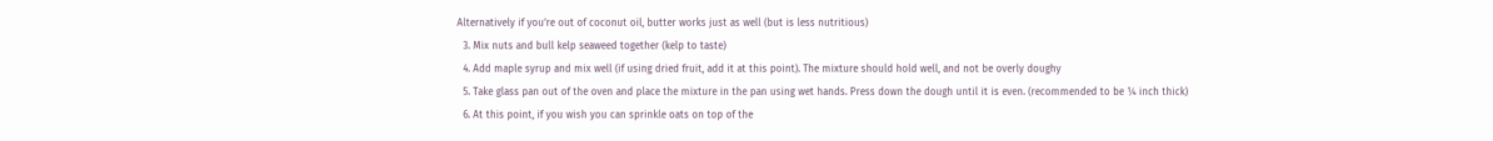Alternatively if you’re out of coconut oil, butter works just as well (but is less nutritious)
  3. Mix nuts and bull kelp seaweed together (kelp to taste)
  4. Add maple syrup and mix well (if using dried fruit, add it at this point). The mixture should hold well, and not be overly doughy
  5. Take glass pan out of the oven and place the mixture in the pan using wet hands. Press down the dough until it is even. (recommended to be ¼ inch thick)
  6. At this point, if you wish you can sprinkle oats on top of the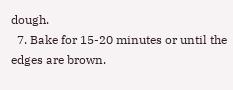dough.
  7. Bake for 15-20 minutes or until the edges are brown.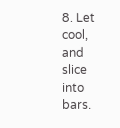8. Let cool, and slice into bars.